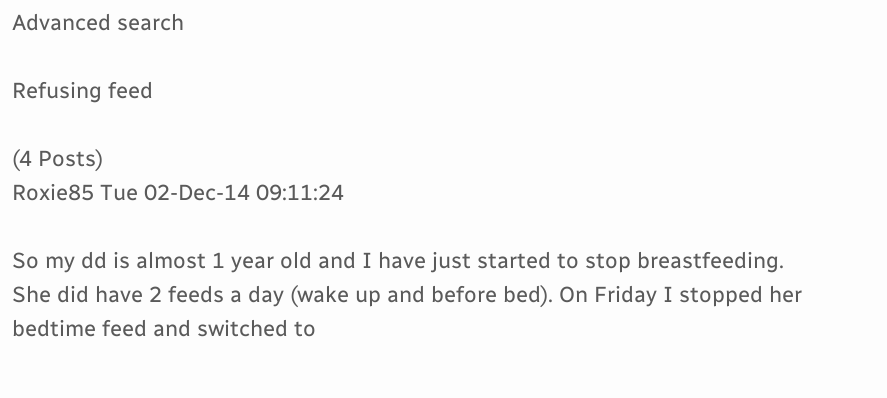Advanced search

Refusing feed

(4 Posts)
Roxie85 Tue 02-Dec-14 09:11:24

So my dd is almost 1 year old and I have just started to stop breastfeeding.
She did have 2 feeds a day (wake up and before bed). On Friday I stopped her bedtime feed and switched to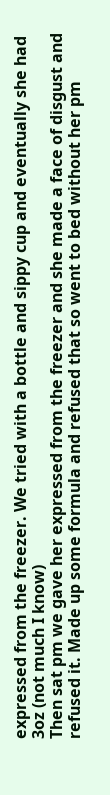expressed from the freezer. We tried with a bottle and sippy cup and eventually she had 3oz (not much I know)
Then sat pm we gave her expressed from the freezer and she made a face of disgust and refused it. Made up some formula and refused that so went to bed without her pm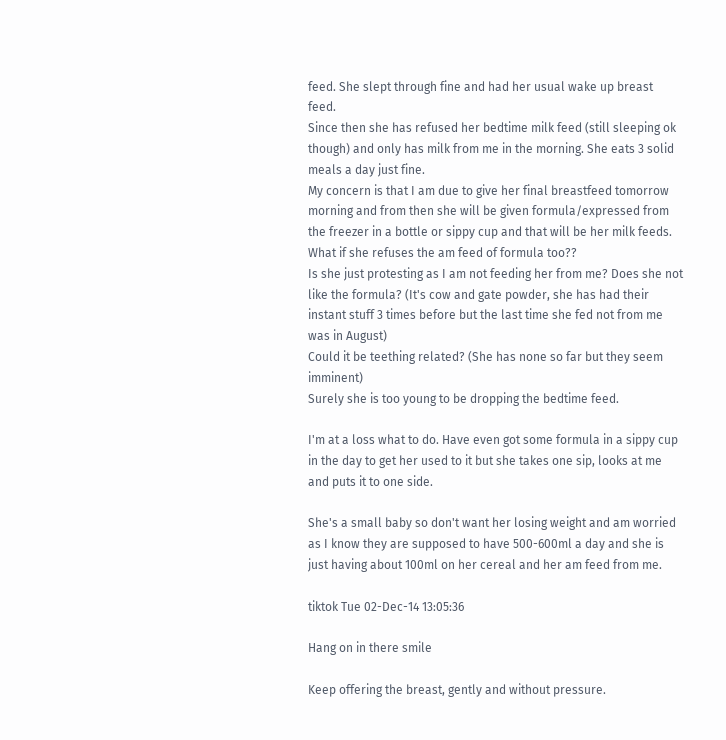feed. She slept through fine and had her usual wake up breast feed.
Since then she has refused her bedtime milk feed (still sleeping ok though) and only has milk from me in the morning. She eats 3 solid meals a day just fine.
My concern is that I am due to give her final breastfeed tomorrow morning and from then she will be given formula/expressed from the freezer in a bottle or sippy cup and that will be her milk feeds. What if she refuses the am feed of formula too??
Is she just protesting as I am not feeding her from me? Does she not like the formula? (It's cow and gate powder, she has had their instant stuff 3 times before but the last time she fed not from me was in August)
Could it be teething related? (She has none so far but they seem imminent)
Surely she is too young to be dropping the bedtime feed.

I'm at a loss what to do. Have even got some formula in a sippy cup in the day to get her used to it but she takes one sip, looks at me and puts it to one side.

She's a small baby so don't want her losing weight and am worried as I know they are supposed to have 500-600ml a day and she is just having about 100ml on her cereal and her am feed from me.

tiktok Tue 02-Dec-14 13:05:36

Hang on in there smile

Keep offering the breast, gently and without pressure.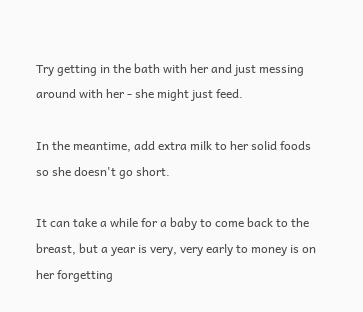Try getting in the bath with her and just messing around with her - she might just feed.

In the meantime, add extra milk to her solid foods so she doesn't go short.

It can take a while for a baby to come back to the breast, but a year is very, very early to money is on her forgetting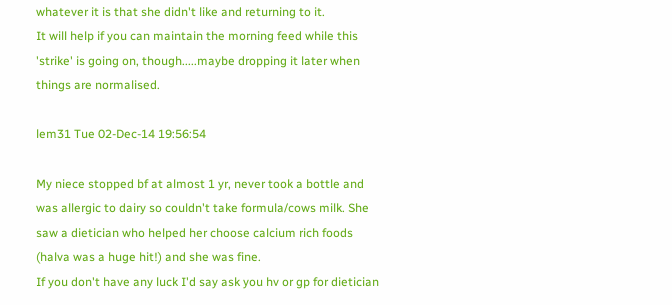whatever it is that she didn't like and returning to it.
It will help if you can maintain the morning feed while this 'strike' is going on, though.....maybe dropping it later when things are normalised.

lem31 Tue 02-Dec-14 19:56:54

My niece stopped bf at almost 1 yr, never took a bottle and was allergic to dairy so couldn't take formula/cows milk. She saw a dietician who helped her choose calcium rich foods (halva was a huge hit!) and she was fine.
If you don't have any luck I'd say ask you hv or gp for dietician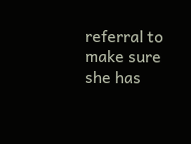referral to make sure she has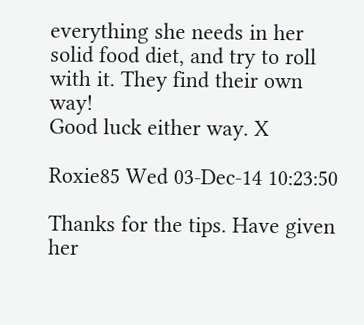everything she needs in her solid food diet, and try to roll with it. They find their own way!
Good luck either way. X

Roxie85 Wed 03-Dec-14 10:23:50

Thanks for the tips. Have given her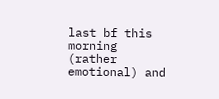last bf this morning (rather emotional) and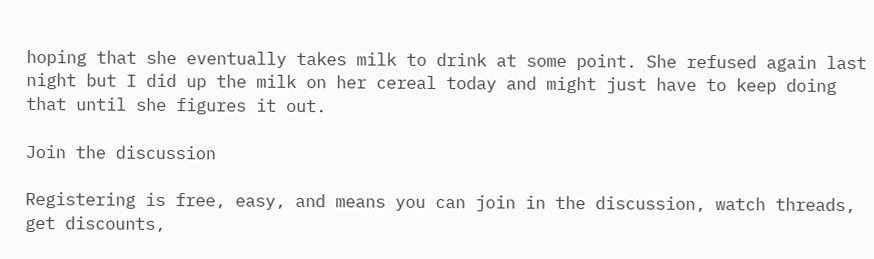hoping that she eventually takes milk to drink at some point. She refused again last night but I did up the milk on her cereal today and might just have to keep doing that until she figures it out.

Join the discussion

Registering is free, easy, and means you can join in the discussion, watch threads, get discounts,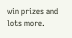win prizes and lots more.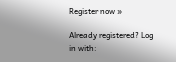Register now »

Already registered? Log in with: